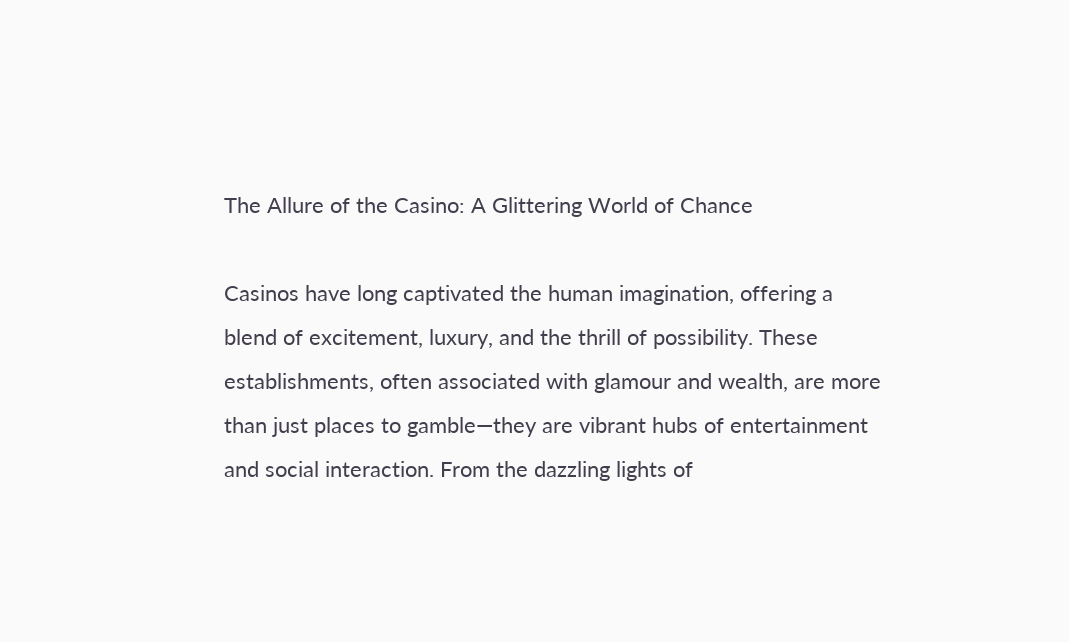The Allure of the Casino: A Glittering World of Chance

Casinos have long captivated the human imagination, offering a blend of excitement, luxury, and the thrill of possibility. These establishments, often associated with glamour and wealth, are more than just places to gamble—they are vibrant hubs of entertainment and social interaction. From the dazzling lights of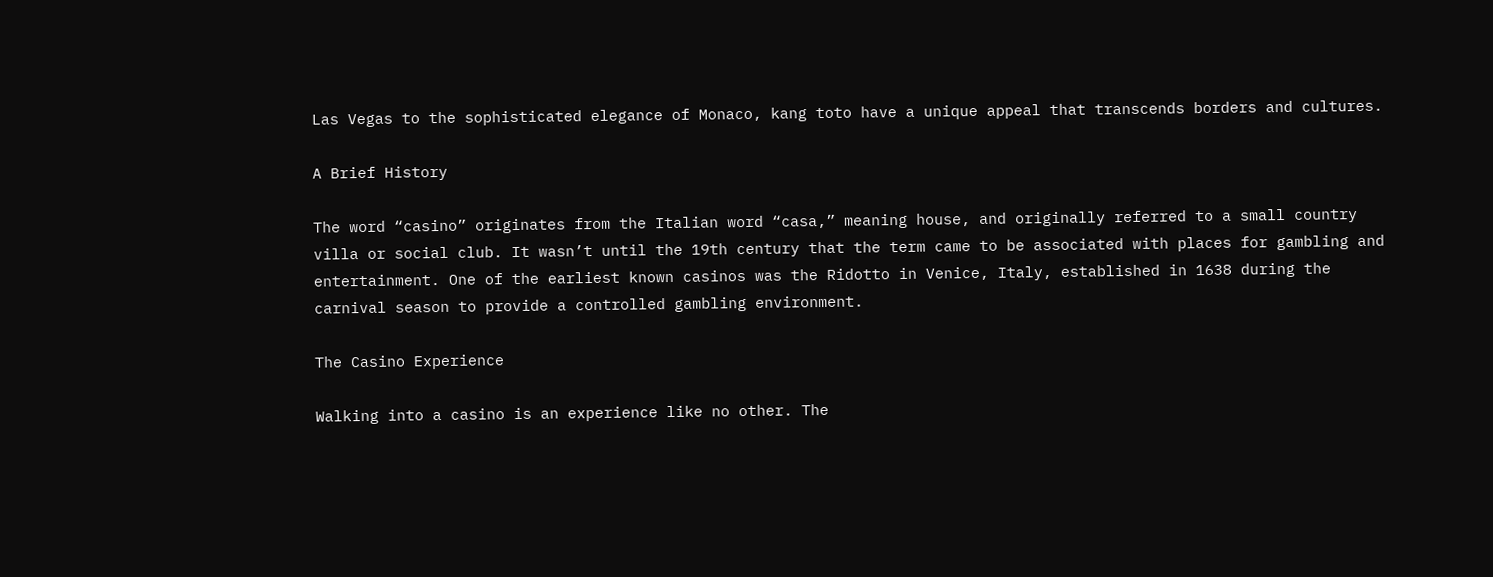Las Vegas to the sophisticated elegance of Monaco, kang toto have a unique appeal that transcends borders and cultures.

A Brief History

The word “casino” originates from the Italian word “casa,” meaning house, and originally referred to a small country villa or social club. It wasn’t until the 19th century that the term came to be associated with places for gambling and entertainment. One of the earliest known casinos was the Ridotto in Venice, Italy, established in 1638 during the carnival season to provide a controlled gambling environment.

The Casino Experience

Walking into a casino is an experience like no other. The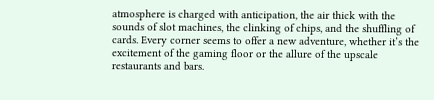atmosphere is charged with anticipation, the air thick with the sounds of slot machines, the clinking of chips, and the shuffling of cards. Every corner seems to offer a new adventure, whether it’s the excitement of the gaming floor or the allure of the upscale restaurants and bars.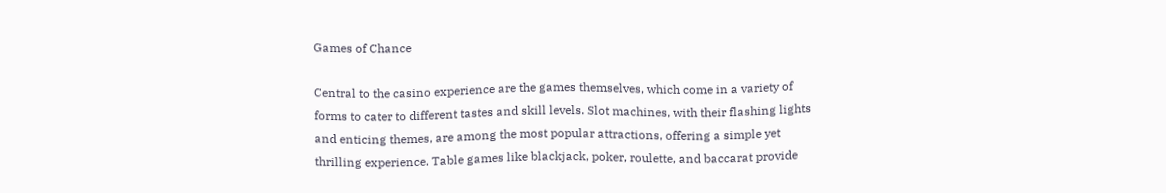Games of Chance

Central to the casino experience are the games themselves, which come in a variety of forms to cater to different tastes and skill levels. Slot machines, with their flashing lights and enticing themes, are among the most popular attractions, offering a simple yet thrilling experience. Table games like blackjack, poker, roulette, and baccarat provide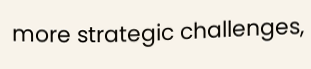more strategic challenges,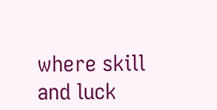where skill and luck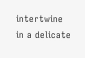intertwine in a delicate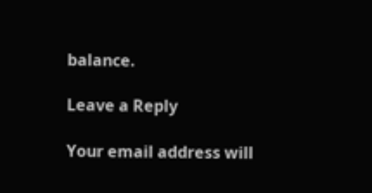balance.

Leave a Reply

Your email address will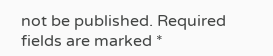not be published. Required fields are marked *